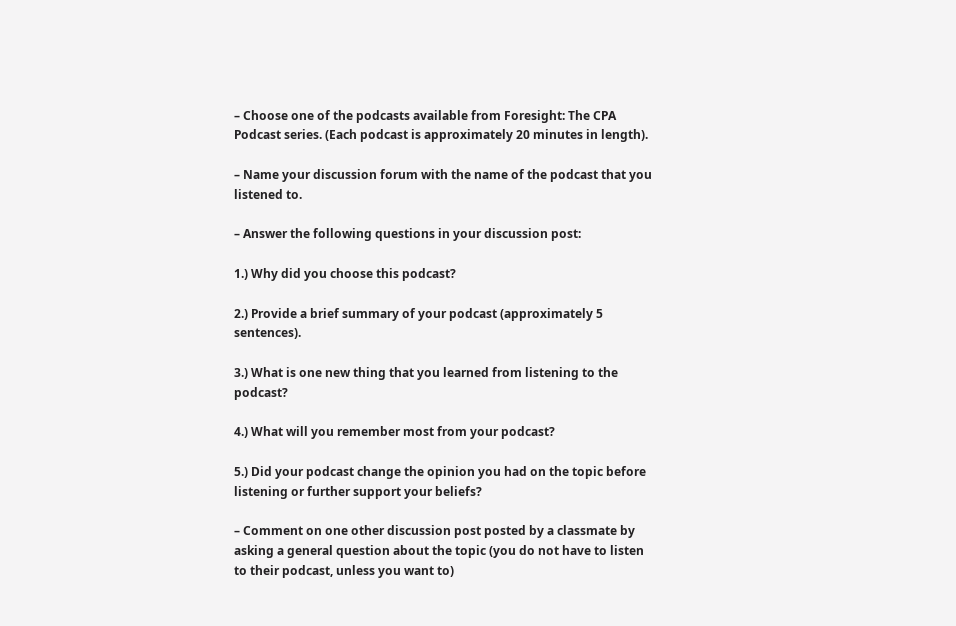– Choose one of the podcasts available from Foresight: The CPA Podcast series. (Each podcast is approximately 20 minutes in length).

– Name your discussion forum with the name of the podcast that you listened to.

– Answer the following questions in your discussion post:

1.) Why did you choose this podcast?

2.) Provide a brief summary of your podcast (approximately 5 sentences).

3.) What is one new thing that you learned from listening to the podcast?

4.) What will you remember most from your podcast?

5.) Did your podcast change the opinion you had on the topic before listening or further support your beliefs?

– Comment on one other discussion post posted by a classmate by asking a general question about the topic (you do not have to listen to their podcast, unless you want to)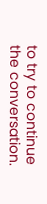to try to continue the conversation.